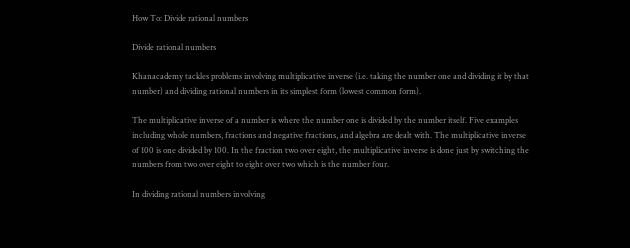How To: Divide rational numbers

Divide rational numbers

Khanacademy tackles problems involving multiplicative inverse (i.e. taking the number one and dividing it by that number) and dividing rational numbers in its simplest form (lowest common form).

The multiplicative inverse of a number is where the number one is divided by the number itself. Five examples including whole numbers, fractions and negative fractions, and algebra are dealt with. The multiplicative inverse of 100 is one divided by 100. In the fraction two over eight, the multiplicative inverse is done just by switching the numbers from two over eight to eight over two which is the number four.

In dividing rational numbers involving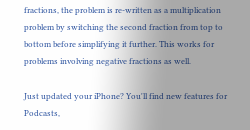fractions, the problem is re-written as a multiplication problem by switching the second fraction from top to bottom before simplifying it further. This works for problems involving negative fractions as well.

Just updated your iPhone? You'll find new features for Podcasts,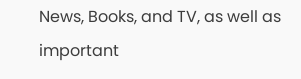News, Books, and TV, as well as important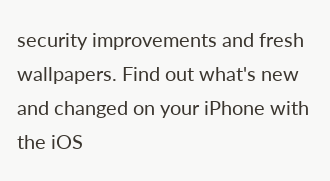security improvements and fresh wallpapers. Find out what's new and changed on your iPhone with the iOS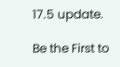17.5 update.

Be the First to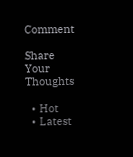Comment

Share Your Thoughts

  • Hot
  • Latest